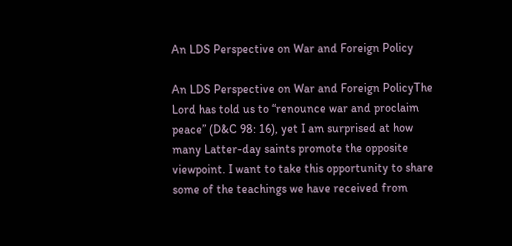An LDS Perspective on War and Foreign Policy

An LDS Perspective on War and Foreign PolicyThe Lord has told us to “renounce war and proclaim peace” (D&C 98: 16), yet I am surprised at how many Latter-day saints promote the opposite viewpoint. I want to take this opportunity to share some of the teachings we have received from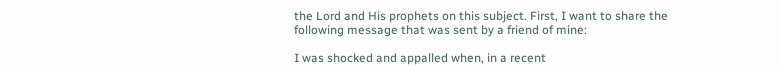the Lord and His prophets on this subject. First, I want to share the following message that was sent by a friend of mine:

I was shocked and appalled when, in a recent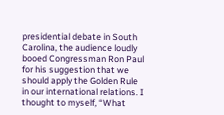presidential debate in South Carolina, the audience loudly booed Congressman Ron Paul for his suggestion that we should apply the Golden Rule in our international relations. I thought to myself, “What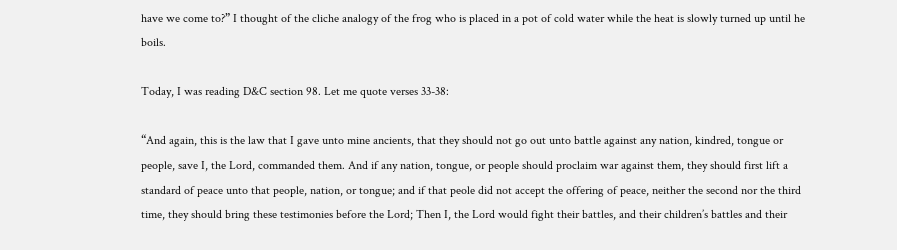have we come to?” I thought of the cliche analogy of the frog who is placed in a pot of cold water while the heat is slowly turned up until he boils.

Today, I was reading D&C section 98. Let me quote verses 33-38:

“And again, this is the law that I gave unto mine ancients, that they should not go out unto battle against any nation, kindred, tongue or people, save I, the Lord, commanded them. And if any nation, tongue, or people should proclaim war against them, they should first lift a standard of peace unto that people, nation, or tongue; and if that peole did not accept the offering of peace, neither the second nor the third time, they should bring these testimonies before the Lord; Then I, the Lord would fight their battles, and their children’s battles and their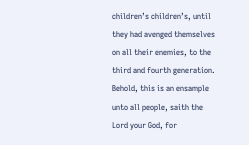children’s children’s, until they had avenged themselves on all their enemies, to the third and fourth generation. Behold, this is an ensample unto all people, saith the Lord your God, for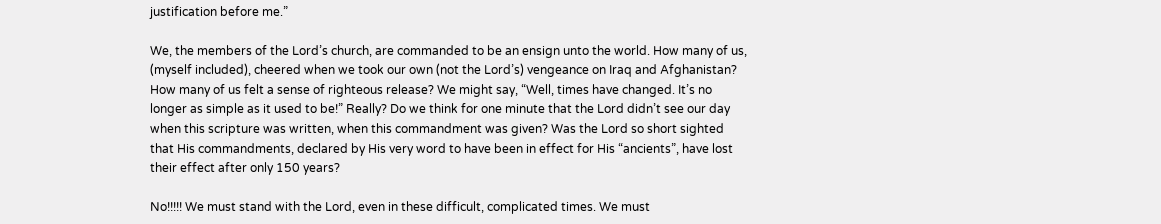justification before me.”

We, the members of the Lord’s church, are commanded to be an ensign unto the world. How many of us, (myself included), cheered when we took our own (not the Lord’s) vengeance on Iraq and Afghanistan? How many of us felt a sense of righteous release? We might say, “Well, times have changed. It’s no longer as simple as it used to be!” Really? Do we think for one minute that the Lord didn’t see our day when this scripture was written, when this commandment was given? Was the Lord so short sighted that His commandments, declared by His very word to have been in effect for His “ancients”, have lost their effect after only 150 years?

No!!!!! We must stand with the Lord, even in these difficult, complicated times. We must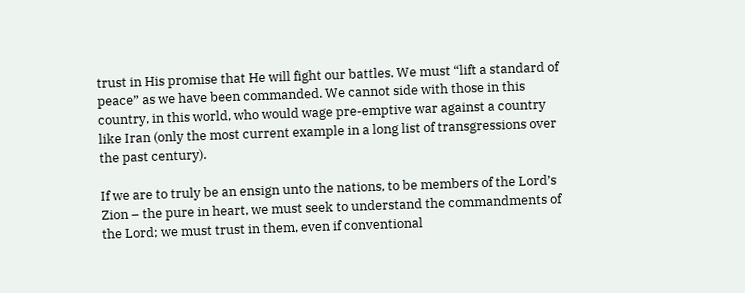trust in His promise that He will fight our battles. We must “lift a standard of peace” as we have been commanded. We cannot side with those in this country, in this world, who would wage pre-emptive war against a country like Iran (only the most current example in a long list of transgressions over the past century).

If we are to truly be an ensign unto the nations, to be members of the Lord’s Zion – the pure in heart, we must seek to understand the commandments of the Lord; we must trust in them, even if conventional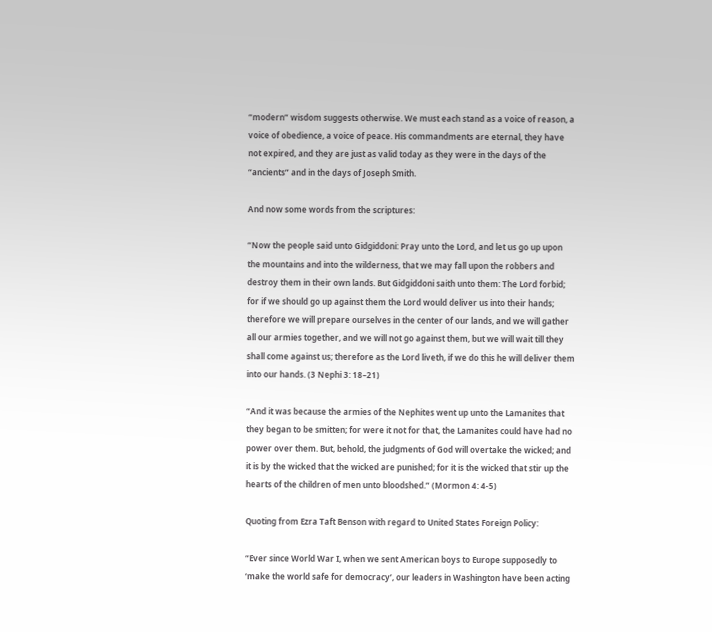“modern” wisdom suggests otherwise. We must each stand as a voice of reason, a voice of obedience, a voice of peace. His commandments are eternal, they have not expired, and they are just as valid today as they were in the days of the “ancients” and in the days of Joseph Smith.

And now some words from the scriptures:

“Now the people said unto Gidgiddoni: Pray unto the Lord, and let us go up upon the mountains and into the wilderness, that we may fall upon the robbers and destroy them in their own lands. But Gidgiddoni saith unto them: The Lord forbid; for if we should go up against them the Lord would deliver us into their hands; therefore we will prepare ourselves in the center of our lands, and we will gather all our armies together, and we will not go against them, but we will wait till they shall come against us; therefore as the Lord liveth, if we do this he will deliver them into our hands. (3 Nephi 3: 18–21)

“And it was because the armies of the Nephites went up unto the Lamanites that they began to be smitten; for were it not for that, the Lamanites could have had no power over them. But, behold, the judgments of God will overtake the wicked; and it is by the wicked that the wicked are punished; for it is the wicked that stir up the hearts of the children of men unto bloodshed.” (Mormon 4: 4-5)

Quoting from Ezra Taft Benson with regard to United States Foreign Policy:

“Ever since World War I, when we sent American boys to Europe supposedly to ‘make the world safe for democracy’, our leaders in Washington have been acting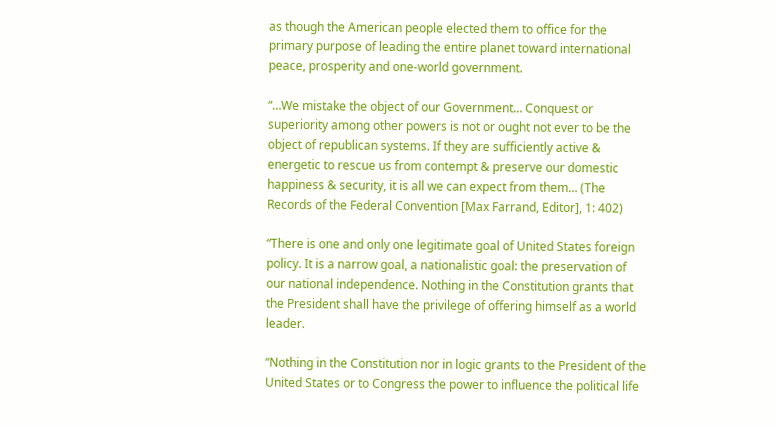as though the American people elected them to office for the primary purpose of leading the entire planet toward international peace, prosperity and one-world government.

“…We mistake the object of our Government… Conquest or superiority among other powers is not or ought not ever to be the object of republican systems. If they are sufficiently active & energetic to rescue us from contempt & preserve our domestic happiness & security, it is all we can expect from them… (The Records of the Federal Convention [Max Farrand, Editor], 1: 402)

“There is one and only one legitimate goal of United States foreign policy. It is a narrow goal, a nationalistic goal: the preservation of our national independence. Nothing in the Constitution grants that the President shall have the privilege of offering himself as a world leader.

“Nothing in the Constitution nor in logic grants to the President of the United States or to Congress the power to influence the political life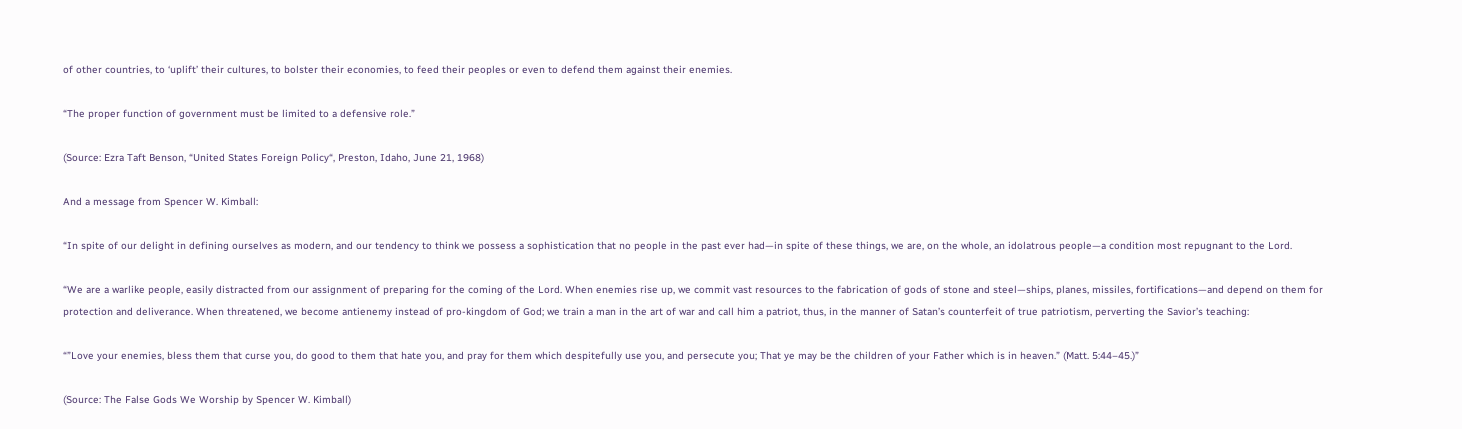of other countries, to ‘uplift’ their cultures, to bolster their economies, to feed their peoples or even to defend them against their enemies.

“The proper function of government must be limited to a defensive role.”

(Source: Ezra Taft Benson, “United States Foreign Policy“, Preston, Idaho, June 21, 1968)

And a message from Spencer W. Kimball:

“In spite of our delight in defining ourselves as modern, and our tendency to think we possess a sophistication that no people in the past ever had—in spite of these things, we are, on the whole, an idolatrous people—a condition most repugnant to the Lord.

“We are a warlike people, easily distracted from our assignment of preparing for the coming of the Lord. When enemies rise up, we commit vast resources to the fabrication of gods of stone and steel—ships, planes, missiles, fortifications—and depend on them for protection and deliverance. When threatened, we become antienemy instead of pro-kingdom of God; we train a man in the art of war and call him a patriot, thus, in the manner of Satan’s counterfeit of true patriotism, perverting the Savior’s teaching:

“”Love your enemies, bless them that curse you, do good to them that hate you, and pray for them which despitefully use you, and persecute you; That ye may be the children of your Father which is in heaven.” (Matt. 5:44–45.)”

(Source: The False Gods We Worship by Spencer W. Kimball)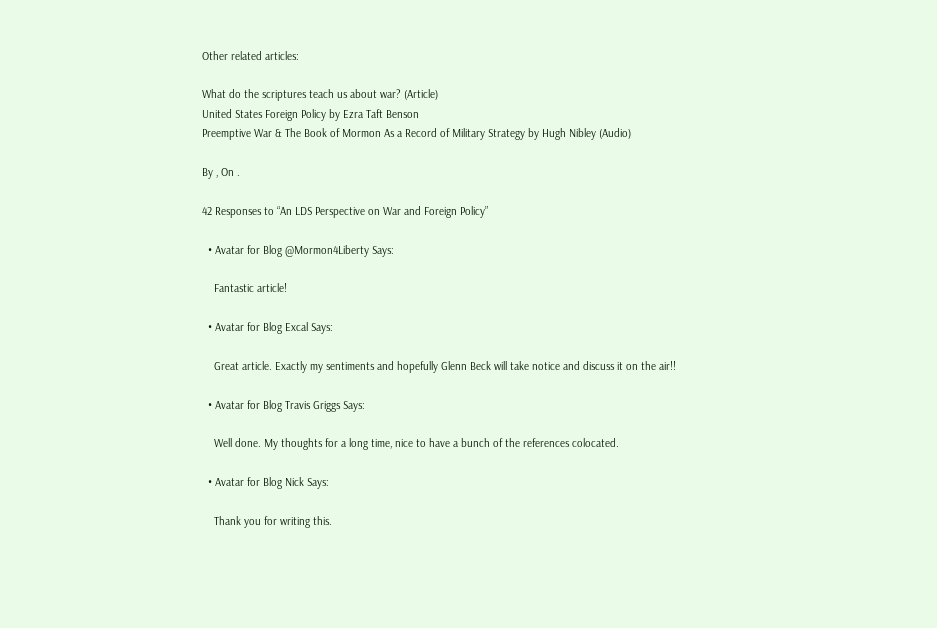Other related articles:

What do the scriptures teach us about war? (Article)
United States Foreign Policy by Ezra Taft Benson
Preemptive War & The Book of Mormon As a Record of Military Strategy by Hugh Nibley (Audio)

By , On .

42 Responses to “An LDS Perspective on War and Foreign Policy”

  • Avatar for Blog @Mormon4Liberty Says:

    Fantastic article!

  • Avatar for Blog Excal Says:

    Great article. Exactly my sentiments and hopefully Glenn Beck will take notice and discuss it on the air!!

  • Avatar for Blog Travis Griggs Says:

    Well done. My thoughts for a long time, nice to have a bunch of the references colocated.

  • Avatar for Blog Nick Says:

    Thank you for writing this.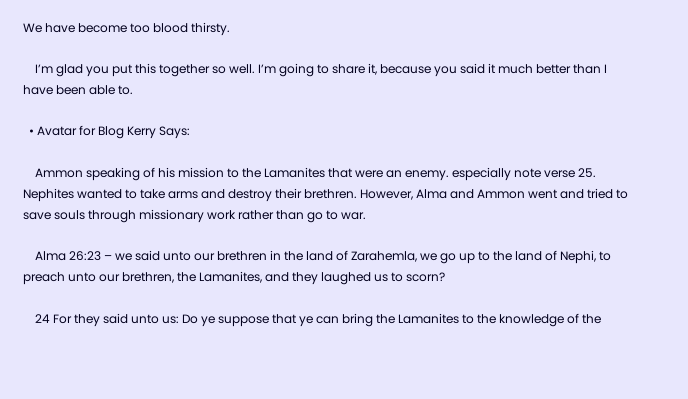We have become too blood thirsty.

    I’m glad you put this together so well. I’m going to share it, because you said it much better than I have been able to.

  • Avatar for Blog Kerry Says:

    Ammon speaking of his mission to the Lamanites that were an enemy. especially note verse 25. Nephites wanted to take arms and destroy their brethren. However, Alma and Ammon went and tried to save souls through missionary work rather than go to war.

    Alma 26:23 – we said unto our brethren in the land of Zarahemla, we go up to the land of Nephi, to preach unto our brethren, the Lamanites, and they laughed us to scorn?

    24 For they said unto us: Do ye suppose that ye can bring the Lamanites to the knowledge of the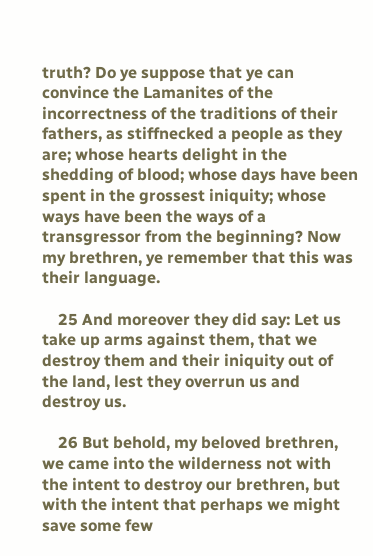truth? Do ye suppose that ye can convince the Lamanites of the incorrectness of the traditions of their fathers, as stiffnecked a people as they are; whose hearts delight in the shedding of blood; whose days have been spent in the grossest iniquity; whose ways have been the ways of a transgressor from the beginning? Now my brethren, ye remember that this was their language.

    25 And moreover they did say: Let us take up arms against them, that we destroy them and their iniquity out of the land, lest they overrun us and destroy us.

    26 But behold, my beloved brethren, we came into the wilderness not with the intent to destroy our brethren, but with the intent that perhaps we might save some few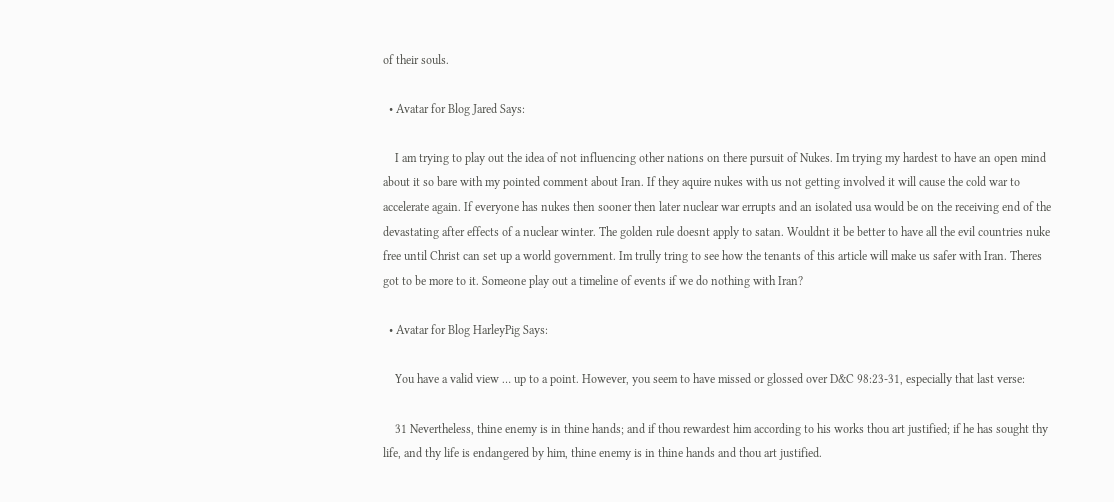of their souls.

  • Avatar for Blog Jared Says:

    I am trying to play out the idea of not influencing other nations on there pursuit of Nukes. Im trying my hardest to have an open mind about it so bare with my pointed comment about Iran. If they aquire nukes with us not getting involved it will cause the cold war to accelerate again. If everyone has nukes then sooner then later nuclear war errupts and an isolated usa would be on the receiving end of the devastating after effects of a nuclear winter. The golden rule doesnt apply to satan. Wouldnt it be better to have all the evil countries nuke free until Christ can set up a world government. Im trully tring to see how the tenants of this article will make us safer with Iran. Theres got to be more to it. Someone play out a timeline of events if we do nothing with Iran?

  • Avatar for Blog HarleyPig Says:

    You have a valid view … up to a point. However, you seem to have missed or glossed over D&C 98:23-31, especially that last verse:

    31 Nevertheless, thine enemy is in thine hands; and if thou rewardest him according to his works thou art justified; if he has sought thy life, and thy life is endangered by him, thine enemy is in thine hands and thou art justified.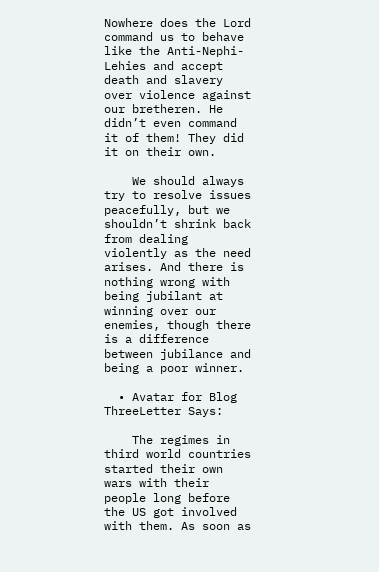Nowhere does the Lord command us to behave like the Anti-Nephi-Lehies and accept death and slavery over violence against our bretheren. He didn’t even command it of them! They did it on their own.

    We should always try to resolve issues peacefully, but we shouldn’t shrink back from dealing violently as the need arises. And there is nothing wrong with being jubilant at winning over our enemies, though there is a difference between jubilance and being a poor winner.

  • Avatar for Blog ThreeLetter Says:

    The regimes in third world countries started their own wars with their people long before the US got involved with them. As soon as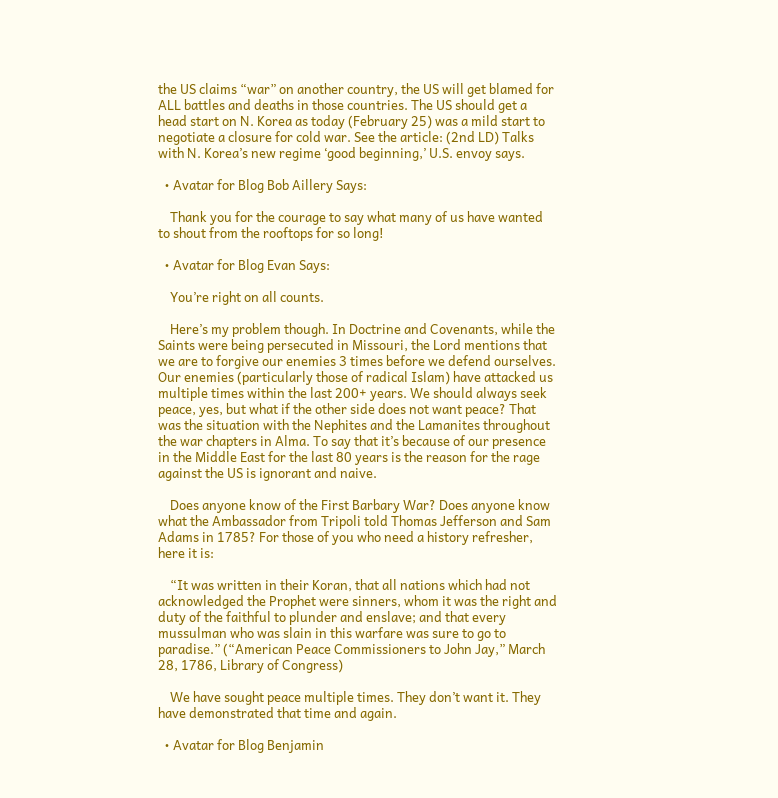the US claims “war” on another country, the US will get blamed for ALL battles and deaths in those countries. The US should get a head start on N. Korea as today (February 25) was a mild start to negotiate a closure for cold war. See the article: (2nd LD) Talks with N. Korea’s new regime ‘good beginning,’ U.S. envoy says.

  • Avatar for Blog Bob Aillery Says:

    Thank you for the courage to say what many of us have wanted to shout from the rooftops for so long!

  • Avatar for Blog Evan Says:

    You’re right on all counts.

    Here’s my problem though. In Doctrine and Covenants, while the Saints were being persecuted in Missouri, the Lord mentions that we are to forgive our enemies 3 times before we defend ourselves. Our enemies (particularly those of radical Islam) have attacked us multiple times within the last 200+ years. We should always seek peace, yes, but what if the other side does not want peace? That was the situation with the Nephites and the Lamanites throughout the war chapters in Alma. To say that it’s because of our presence in the Middle East for the last 80 years is the reason for the rage against the US is ignorant and naive.

    Does anyone know of the First Barbary War? Does anyone know what the Ambassador from Tripoli told Thomas Jefferson and Sam Adams in 1785? For those of you who need a history refresher, here it is:

    “It was written in their Koran, that all nations which had not acknowledged the Prophet were sinners, whom it was the right and duty of the faithful to plunder and enslave; and that every mussulman who was slain in this warfare was sure to go to paradise.” (“American Peace Commissioners to John Jay,” March 28, 1786, Library of Congress)

    We have sought peace multiple times. They don’t want it. They have demonstrated that time and again.

  • Avatar for Blog Benjamin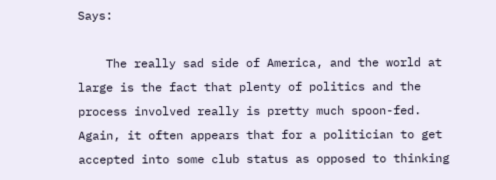Says:

    The really sad side of America, and the world at large is the fact that plenty of politics and the process involved really is pretty much spoon-fed. Again, it often appears that for a politician to get accepted into some club status as opposed to thinking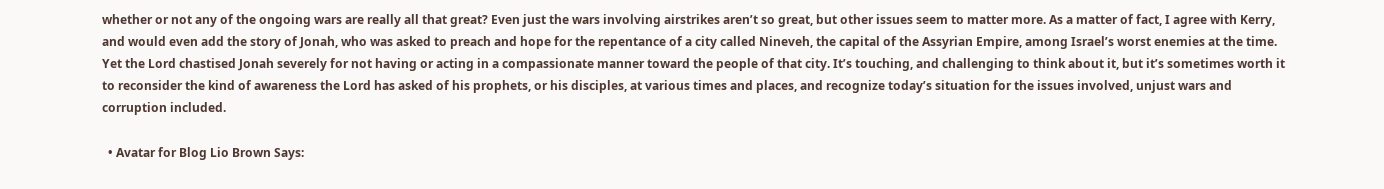whether or not any of the ongoing wars are really all that great? Even just the wars involving airstrikes aren’t so great, but other issues seem to matter more. As a matter of fact, I agree with Kerry, and would even add the story of Jonah, who was asked to preach and hope for the repentance of a city called Nineveh, the capital of the Assyrian Empire, among Israel’s worst enemies at the time. Yet the Lord chastised Jonah severely for not having or acting in a compassionate manner toward the people of that city. It’s touching, and challenging to think about it, but it’s sometimes worth it to reconsider the kind of awareness the Lord has asked of his prophets, or his disciples, at various times and places, and recognize today’s situation for the issues involved, unjust wars and corruption included.

  • Avatar for Blog Lio Brown Says: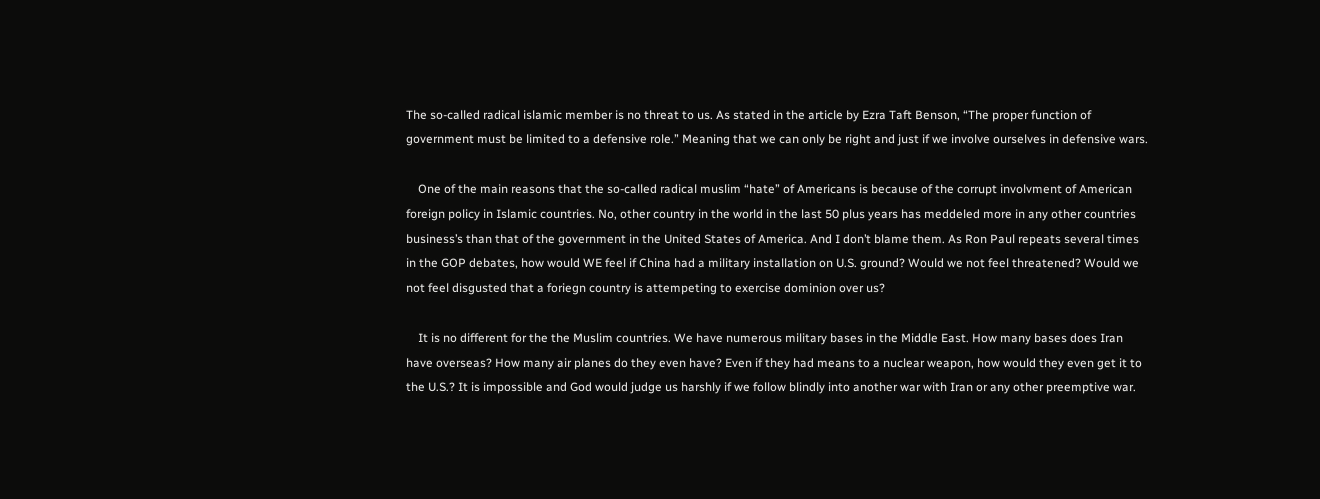The so-called radical islamic member is no threat to us. As stated in the article by Ezra Taft Benson, “The proper function of government must be limited to a defensive role.” Meaning that we can only be right and just if we involve ourselves in defensive wars.

    One of the main reasons that the so-called radical muslim “hate” of Americans is because of the corrupt involvment of American foreign policy in Islamic countries. No, other country in the world in the last 50 plus years has meddeled more in any other countries business’s than that of the government in the United States of America. And I don’t blame them. As Ron Paul repeats several times in the GOP debates, how would WE feel if China had a military installation on U.S. ground? Would we not feel threatened? Would we not feel disgusted that a foriegn country is attempeting to exercise dominion over us?

    It is no different for the the Muslim countries. We have numerous military bases in the Middle East. How many bases does Iran have overseas? How many air planes do they even have? Even if they had means to a nuclear weapon, how would they even get it to the U.S.? It is impossible and God would judge us harshly if we follow blindly into another war with Iran or any other preemptive war.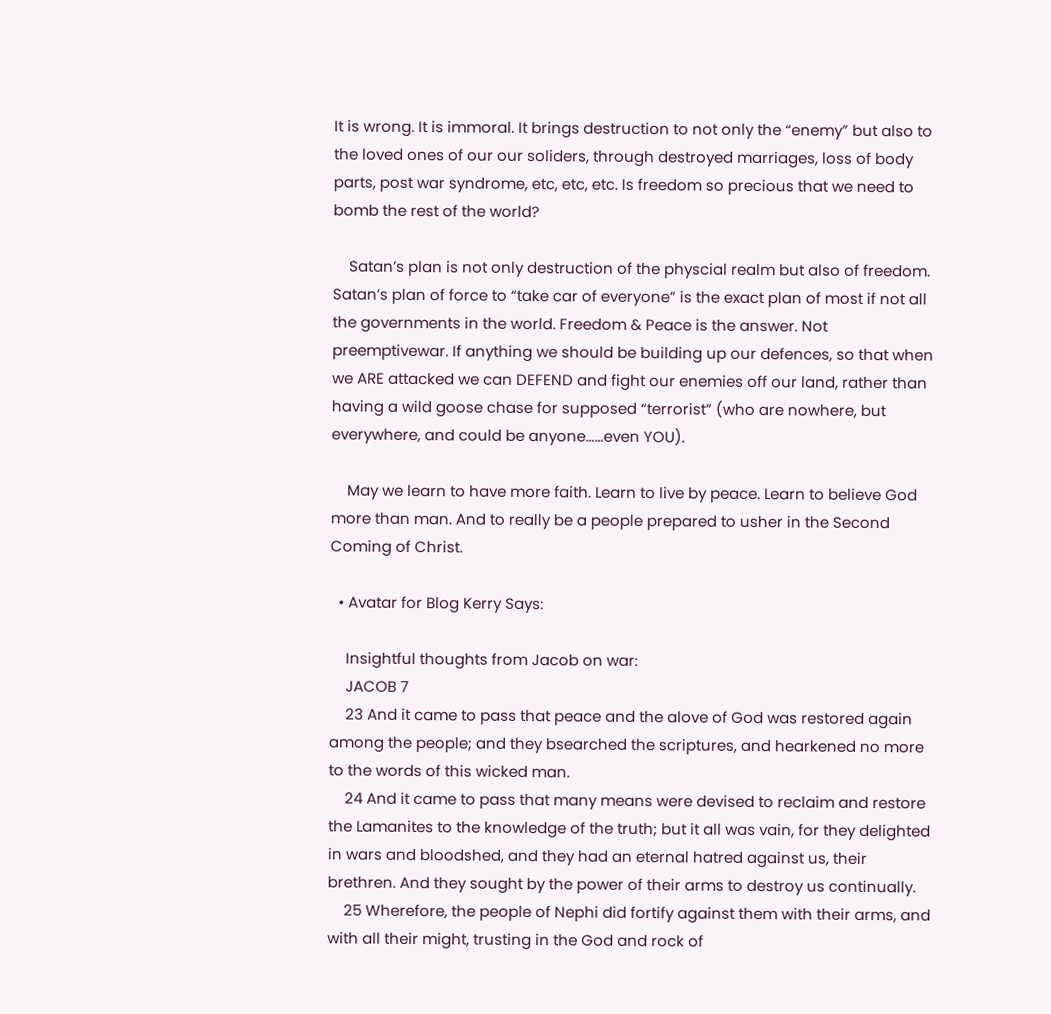It is wrong. It is immoral. It brings destruction to not only the “enemy” but also to the loved ones of our our soliders, through destroyed marriages, loss of body parts, post war syndrome, etc, etc, etc. Is freedom so precious that we need to bomb the rest of the world?

    Satan’s plan is not only destruction of the physcial realm but also of freedom. Satan’s plan of force to “take car of everyone” is the exact plan of most if not all the governments in the world. Freedom & Peace is the answer. Not preemptivewar. If anything we should be building up our defences, so that when we ARE attacked we can DEFEND and fight our enemies off our land, rather than having a wild goose chase for supposed “terrorist” (who are nowhere, but everywhere, and could be anyone……even YOU).

    May we learn to have more faith. Learn to live by peace. Learn to believe God more than man. And to really be a people prepared to usher in the Second Coming of Christ.

  • Avatar for Blog Kerry Says:

    Insightful thoughts from Jacob on war:
    JACOB 7
    23 And it came to pass that peace and the alove of God was restored again among the people; and they bsearched the scriptures, and hearkened no more to the words of this wicked man.
    24 And it came to pass that many means were devised to reclaim and restore the Lamanites to the knowledge of the truth; but it all was vain, for they delighted in wars and bloodshed, and they had an eternal hatred against us, their brethren. And they sought by the power of their arms to destroy us continually.
    25 Wherefore, the people of Nephi did fortify against them with their arms, and with all their might, trusting in the God and rock of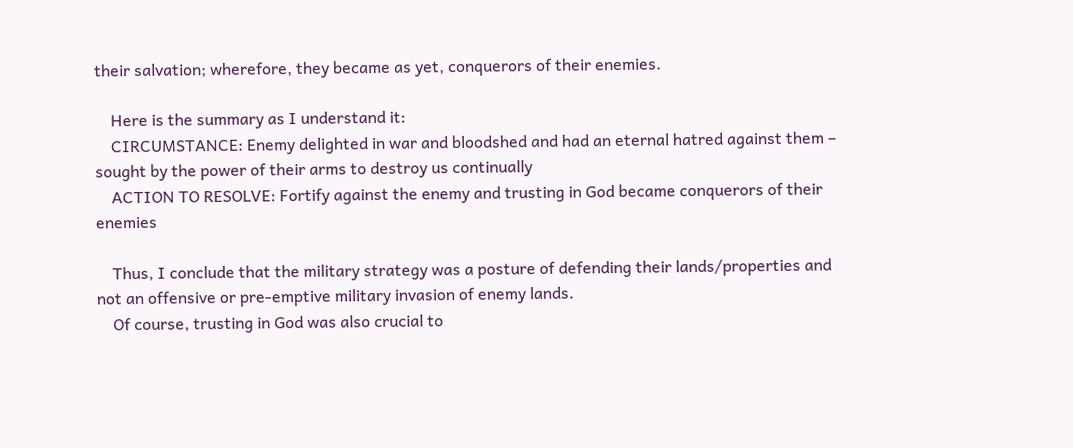their salvation; wherefore, they became as yet, conquerors of their enemies.

    Here is the summary as I understand it:
    CIRCUMSTANCE: Enemy delighted in war and bloodshed and had an eternal hatred against them – sought by the power of their arms to destroy us continually
    ACTION TO RESOLVE: Fortify against the enemy and trusting in God became conquerors of their enemies

    Thus, I conclude that the military strategy was a posture of defending their lands/properties and not an offensive or pre-emptive military invasion of enemy lands.
    Of course, trusting in God was also crucial to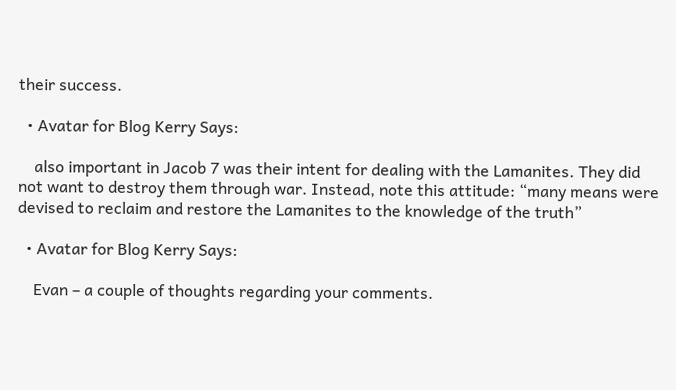their success.

  • Avatar for Blog Kerry Says:

    also important in Jacob 7 was their intent for dealing with the Lamanites. They did not want to destroy them through war. Instead, note this attitude: “many means were devised to reclaim and restore the Lamanites to the knowledge of the truth”

  • Avatar for Blog Kerry Says:

    Evan – a couple of thoughts regarding your comments.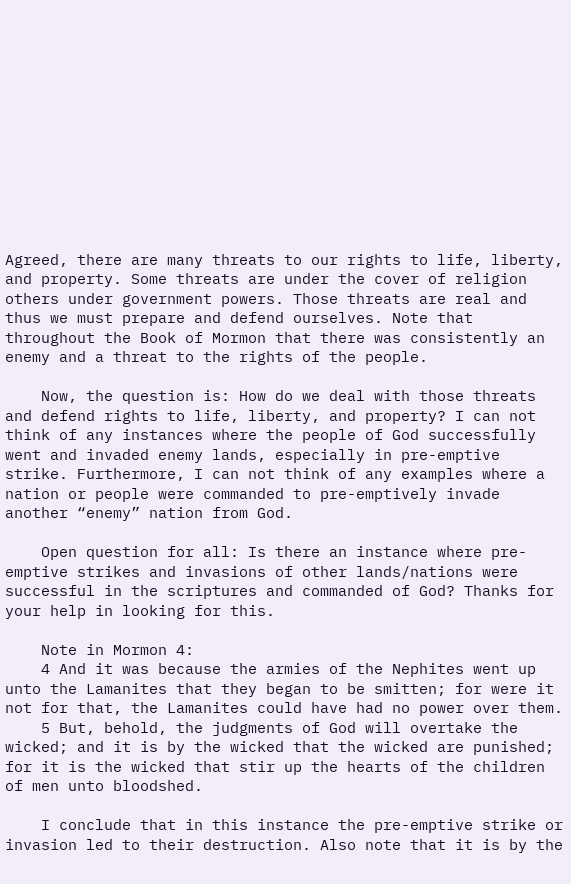Agreed, there are many threats to our rights to life, liberty, and property. Some threats are under the cover of religion others under government powers. Those threats are real and thus we must prepare and defend ourselves. Note that throughout the Book of Mormon that there was consistently an enemy and a threat to the rights of the people.

    Now, the question is: How do we deal with those threats and defend rights to life, liberty, and property? I can not think of any instances where the people of God successfully went and invaded enemy lands, especially in pre-emptive strike. Furthermore, I can not think of any examples where a nation or people were commanded to pre-emptively invade another “enemy” nation from God.

    Open question for all: Is there an instance where pre-emptive strikes and invasions of other lands/nations were successful in the scriptures and commanded of God? Thanks for your help in looking for this.

    Note in Mormon 4:
    4 And it was because the armies of the Nephites went up unto the Lamanites that they began to be smitten; for were it not for that, the Lamanites could have had no power over them.
    5 But, behold, the judgments of God will overtake the wicked; and it is by the wicked that the wicked are punished; for it is the wicked that stir up the hearts of the children of men unto bloodshed.

    I conclude that in this instance the pre-emptive strike or invasion led to their destruction. Also note that it is by the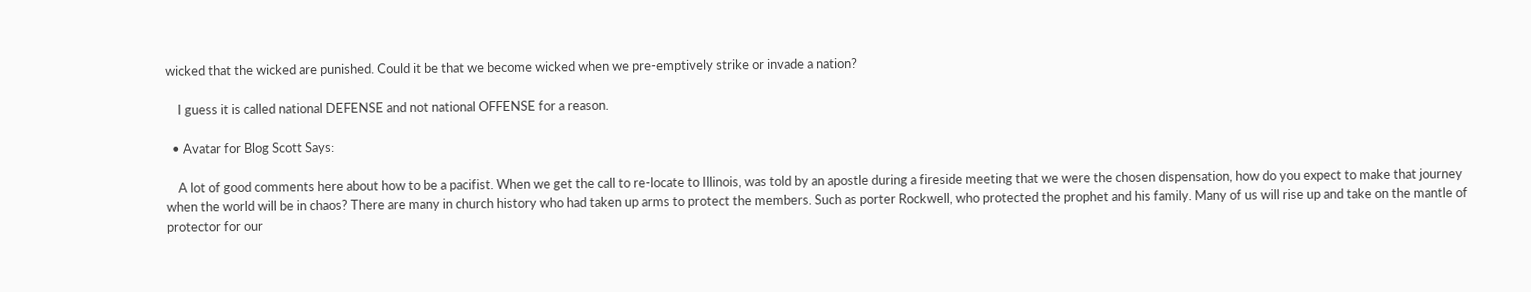wicked that the wicked are punished. Could it be that we become wicked when we pre-emptively strike or invade a nation?

    I guess it is called national DEFENSE and not national OFFENSE for a reason.

  • Avatar for Blog Scott Says:

    A lot of good comments here about how to be a pacifist. When we get the call to re-locate to Illinois, was told by an apostle during a fireside meeting that we were the chosen dispensation, how do you expect to make that journey when the world will be in chaos? There are many in church history who had taken up arms to protect the members. Such as porter Rockwell, who protected the prophet and his family. Many of us will rise up and take on the mantle of protector for our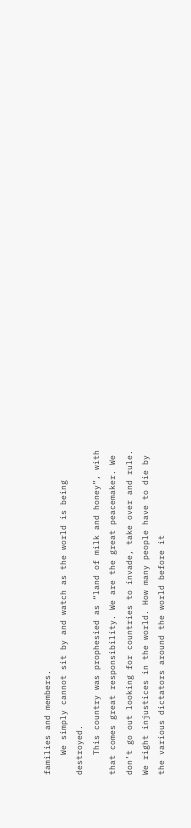families and members.
    We simply cannot sit by and watch as the world is being destroyed.
    This country was prophesied as “land of milk and honey”, with that comes great responsibility. We are the great peacemaker. We don’t go out looking for countries to invade, take over and rule. We right injustices in the world. How many people have to die by the various dictators around the world before it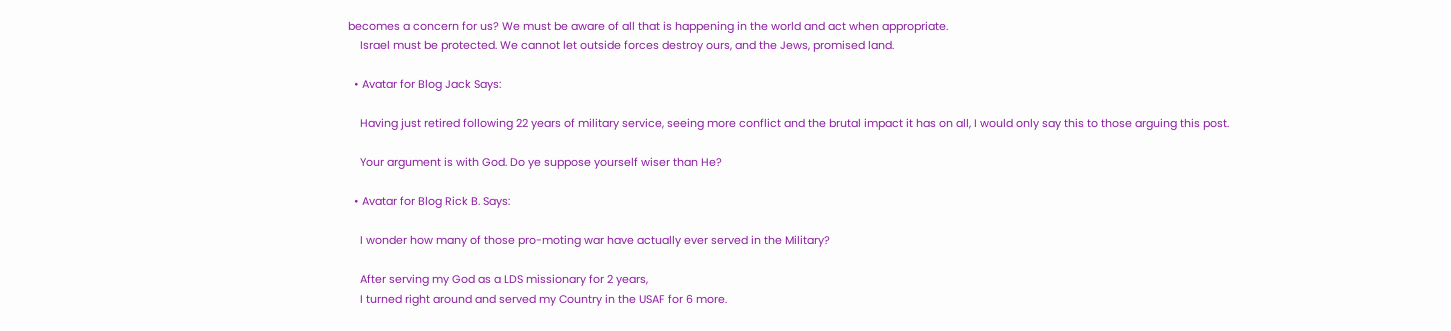becomes a concern for us? We must be aware of all that is happening in the world and act when appropriate.
    Israel must be protected. We cannot let outside forces destroy ours, and the Jews, promised land.

  • Avatar for Blog Jack Says:

    Having just retired following 22 years of military service, seeing more conflict and the brutal impact it has on all, I would only say this to those arguing this post.

    Your argument is with God. Do ye suppose yourself wiser than He?

  • Avatar for Blog Rick B. Says:

    I wonder how many of those pro-moting war have actually ever served in the Military?

    After serving my God as a LDS missionary for 2 years,
    I turned right around and served my Country in the USAF for 6 more.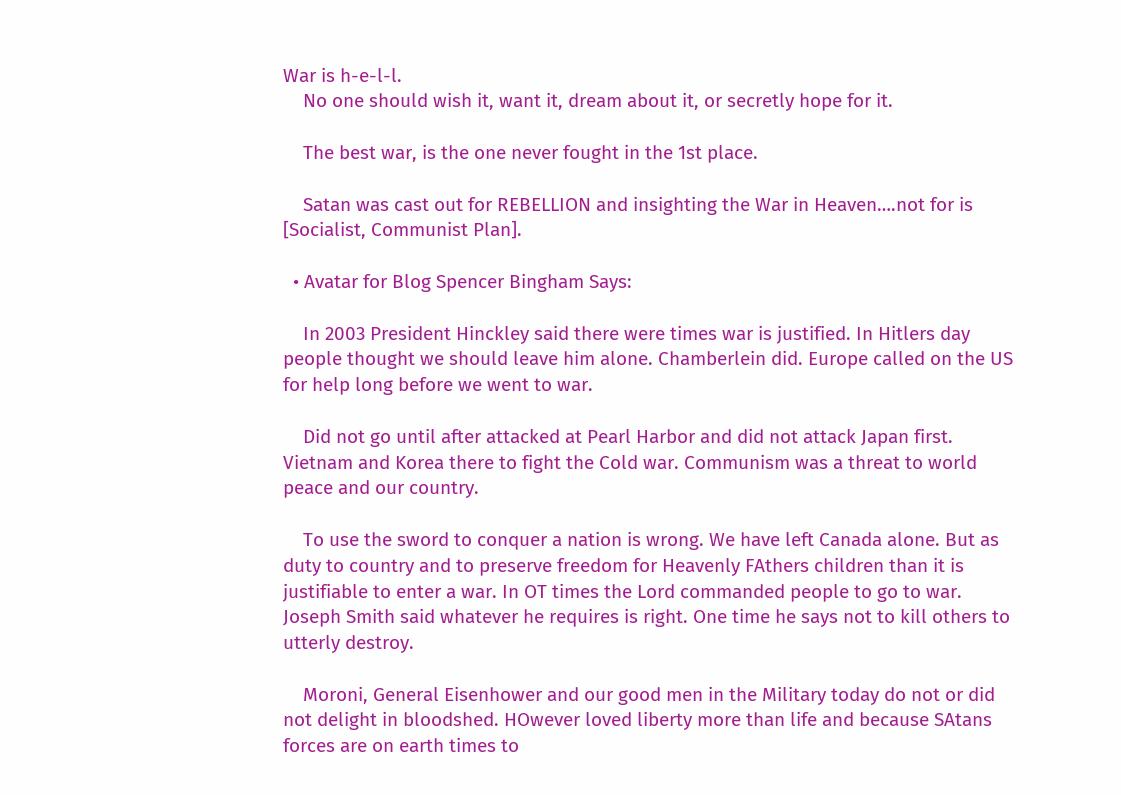War is h-e-l-l.
    No one should wish it, want it, dream about it, or secretly hope for it.

    The best war, is the one never fought in the 1st place.

    Satan was cast out for REBELLION and insighting the War in Heaven….not for is [Socialist, Communist Plan].

  • Avatar for Blog Spencer Bingham Says:

    In 2003 President Hinckley said there were times war is justified. In Hitlers day people thought we should leave him alone. Chamberlein did. Europe called on the US for help long before we went to war.

    Did not go until after attacked at Pearl Harbor and did not attack Japan first. Vietnam and Korea there to fight the Cold war. Communism was a threat to world peace and our country.

    To use the sword to conquer a nation is wrong. We have left Canada alone. But as duty to country and to preserve freedom for Heavenly FAthers children than it is justifiable to enter a war. In OT times the Lord commanded people to go to war. Joseph Smith said whatever he requires is right. One time he says not to kill others to utterly destroy.

    Moroni, General Eisenhower and our good men in the Military today do not or did not delight in bloodshed. HOwever loved liberty more than life and because SAtans forces are on earth times to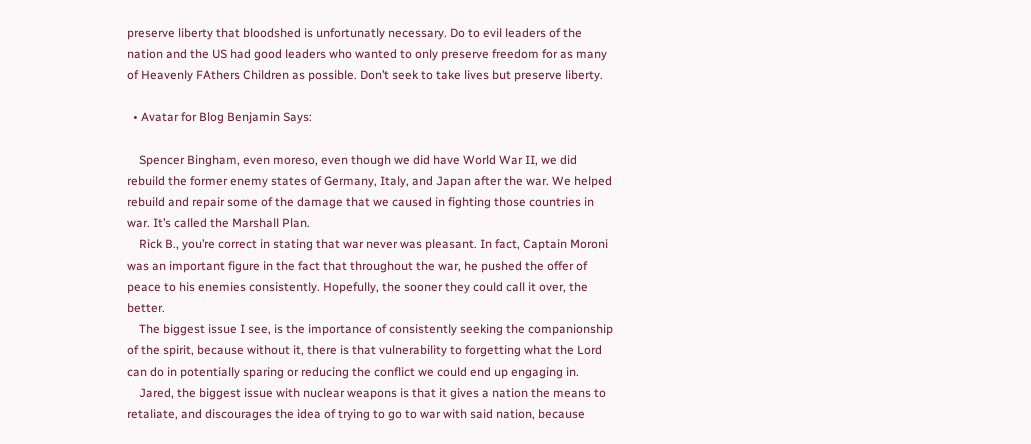preserve liberty that bloodshed is unfortunatly necessary. Do to evil leaders of the nation and the US had good leaders who wanted to only preserve freedom for as many of Heavenly FAthers Children as possible. Don’t seek to take lives but preserve liberty.

  • Avatar for Blog Benjamin Says:

    Spencer Bingham, even moreso, even though we did have World War II, we did rebuild the former enemy states of Germany, Italy, and Japan after the war. We helped rebuild and repair some of the damage that we caused in fighting those countries in war. It’s called the Marshall Plan.
    Rick B., you’re correct in stating that war never was pleasant. In fact, Captain Moroni was an important figure in the fact that throughout the war, he pushed the offer of peace to his enemies consistently. Hopefully, the sooner they could call it over, the better.
    The biggest issue I see, is the importance of consistently seeking the companionship of the spirit, because without it, there is that vulnerability to forgetting what the Lord can do in potentially sparing or reducing the conflict we could end up engaging in.
    Jared, the biggest issue with nuclear weapons is that it gives a nation the means to retaliate, and discourages the idea of trying to go to war with said nation, because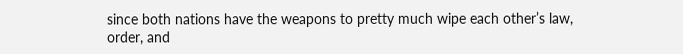since both nations have the weapons to pretty much wipe each other’s law, order, and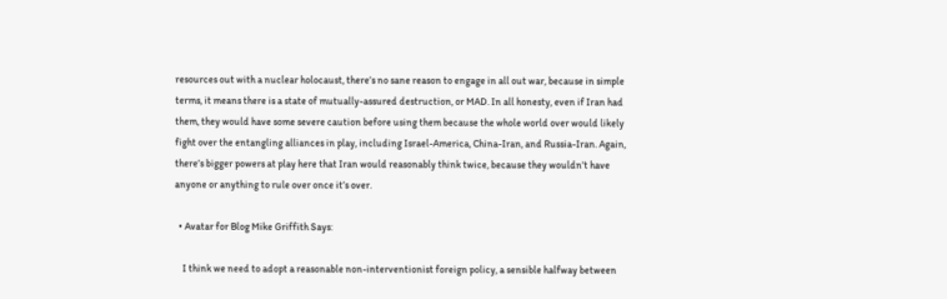resources out with a nuclear holocaust, there’s no sane reason to engage in all out war, because in simple terms, it means there is a state of mutually-assured destruction, or MAD. In all honesty, even if Iran had them, they would have some severe caution before using them because the whole world over would likely fight over the entangling alliances in play, including Israel-America, China-Iran, and Russia-Iran. Again, there’s bigger powers at play here that Iran would reasonably think twice, because they wouldn’t have anyone or anything to rule over once it’s over.

  • Avatar for Blog Mike Griffith Says:

    I think we need to adopt a reasonable non-interventionist foreign policy, a sensible halfway between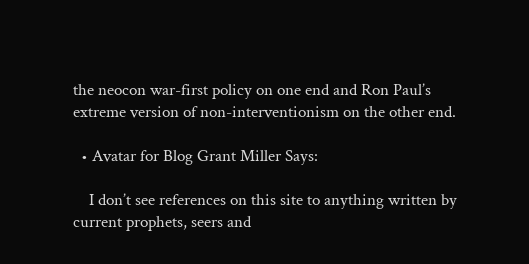the neocon war-first policy on one end and Ron Paul’s extreme version of non-interventionism on the other end.

  • Avatar for Blog Grant Miller Says:

    I don’t see references on this site to anything written by current prophets, seers and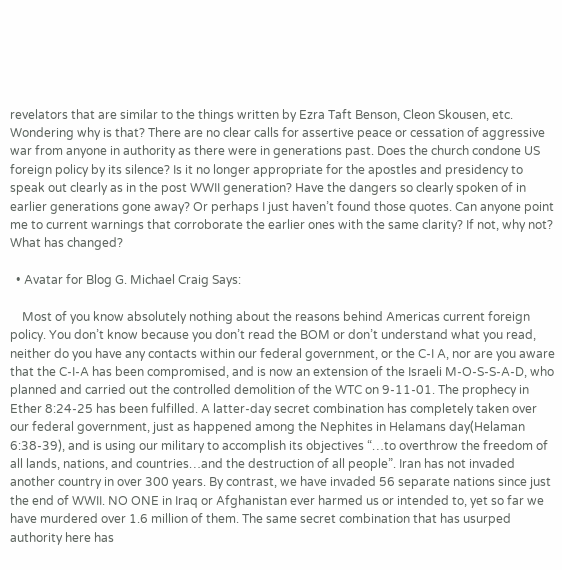revelators that are similar to the things written by Ezra Taft Benson, Cleon Skousen, etc. Wondering why is that? There are no clear calls for assertive peace or cessation of aggressive war from anyone in authority as there were in generations past. Does the church condone US foreign policy by its silence? Is it no longer appropriate for the apostles and presidency to speak out clearly as in the post WWII generation? Have the dangers so clearly spoken of in earlier generations gone away? Or perhaps I just haven’t found those quotes. Can anyone point me to current warnings that corroborate the earlier ones with the same clarity? If not, why not? What has changed?

  • Avatar for Blog G. Michael Craig Says:

    Most of you know absolutely nothing about the reasons behind Americas current foreign policy. You don’t know because you don’t read the BOM or don’t understand what you read, neither do you have any contacts within our federal government, or the C-I A, nor are you aware that the C-I-A has been compromised, and is now an extension of the Israeli M-O-S-S-A-D, who planned and carried out the controlled demolition of the WTC on 9-11-01. The prophecy in Ether 8:24-25 has been fulfilled. A latter-day secret combination has completely taken over our federal government, just as happened among the Nephites in Helamans day(Helaman 6:38-39), and is using our military to accomplish its objectives “…to overthrow the freedom of all lands, nations, and countries…and the destruction of all people”. Iran has not invaded another country in over 300 years. By contrast, we have invaded 56 separate nations since just the end of WWII. NO ONE in Iraq or Afghanistan ever harmed us or intended to, yet so far we have murdered over 1.6 million of them. The same secret combination that has usurped authority here has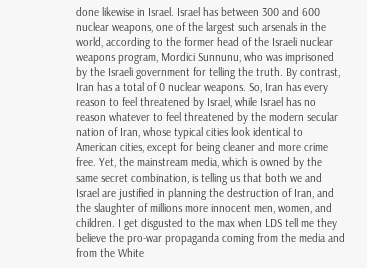done likewise in Israel. Israel has between 300 and 600 nuclear weapons, one of the largest such arsenals in the world, according to the former head of the Israeli nuclear weapons program, Mordici Sunnunu, who was imprisoned by the Israeli government for telling the truth. By contrast, Iran has a total of 0 nuclear weapons. So, Iran has every reason to feel threatened by Israel, while Israel has no reason whatever to feel threatened by the modern secular nation of Iran, whose typical cities look identical to American cities, except for being cleaner and more crime free. Yet, the mainstream media, which is owned by the same secret combination, is telling us that both we and Israel are justified in planning the destruction of Iran, and the slaughter of millions more innocent men, women, and children. I get disgusted to the max when LDS tell me they believe the pro-war propaganda coming from the media and from the White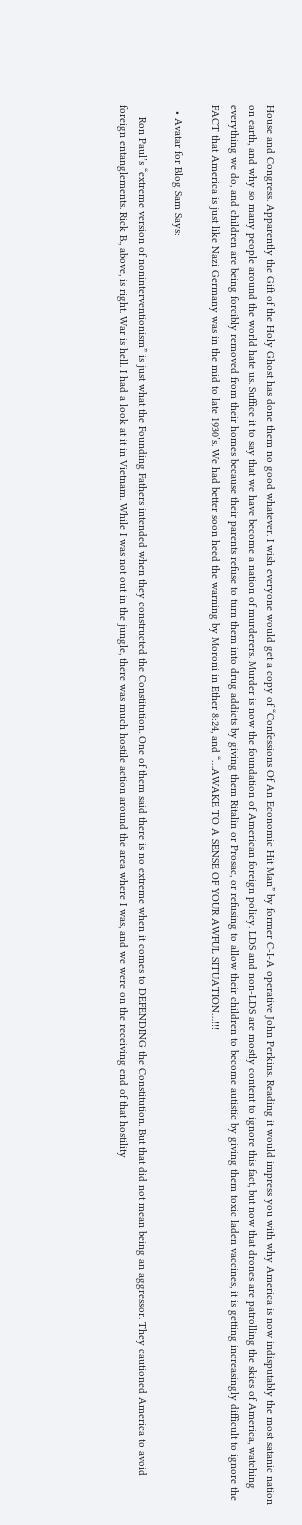House and Congress. Apparently the Gift of the Holy Ghost has done them no good whatever. I wish everyone would get a copy of “Confessions Of An Economic Hit Man” by former C-I-A operative John Perkins. Reading it would impress you with why America is now indisputably the most satanic nation on earth, and why so many people around the world hate us. Suffice it to say that we have become a nation of murderers. Murder is now the foundation of American foreign policy. LDS and non-LDS are mostly content to ignore this fact, but now that drones are patrolling the skies of America, watching everything we do, and children are being forcibly removed from their homes because their parents refuse to turn them into drug addicts by giving them Ritalin or Prosac, or refusing to allow their children to become autistic by giving them toxic laden vaccines, it is getting increasingly difficult to ignore the FACT that America is just like Nazi Germany was in the mid to late 1930’s. We had better soon heed the warning by Moroni in Ether 8:24, and “…AWAKE TO A SENSE OF YOUR AWFUL SITUATION…!!!

  • Avatar for Blog Sam Says:

    Ron Paul’s “extreme version of noninterventionism” is just what the Founding Fathers intended when they constructed the Constitution. One of them said there is no extreme when it comes to DEFENDING the Constitution. But that did not mean being an aggressor. They cautioned America to avoid foreign entanglements. Rick B., above, is right. War is hell. I had a look at it in Vietnam. While I was not out in the jungle, there was much hostile action around the area where I was, and we were on the receiving end of that hostility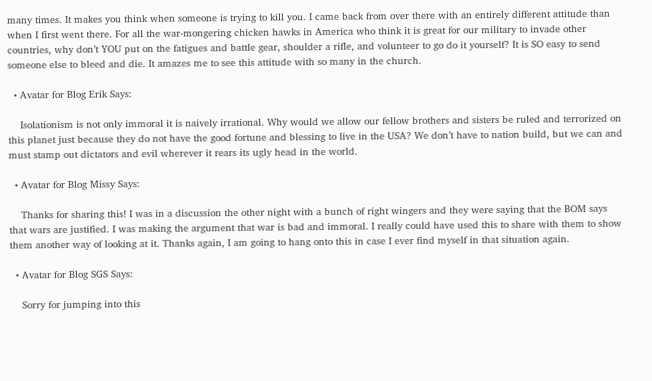many times. It makes you think when someone is trying to kill you. I came back from over there with an entirely different attitude than when I first went there. For all the war-mongering chicken hawks in America who think it is great for our military to invade other countries, why don’t YOU put on the fatigues and battle gear, shoulder a rifle, and volunteer to go do it yourself? It is SO easy to send someone else to bleed and die. It amazes me to see this attitude with so many in the church.

  • Avatar for Blog Erik Says:

    Isolationism is not only immoral it is naively irrational. Why would we allow our fellow brothers and sisters be ruled and terrorized on this planet just because they do not have the good fortune and blessing to live in the USA? We don’t have to nation build, but we can and must stamp out dictators and evil wherever it rears its ugly head in the world.

  • Avatar for Blog Missy Says:

    Thanks for sharing this! I was in a discussion the other night with a bunch of right wingers and they were saying that the BOM says that wars are justified. I was making the argument that war is bad and immoral. I really could have used this to share with them to show them another way of looking at it. Thanks again, I am going to hang onto this in case I ever find myself in that situation again.

  • Avatar for Blog SGS Says:

    Sorry for jumping into this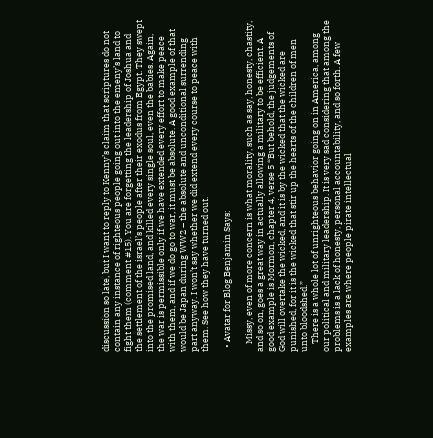discussion so late, but I want to reply to Kenny’s claim that scriptures do not contain any instance of righteous people going out into the emeny’s land to fight them (comment #15). You are forgetting the leadership of Joshua and the settlement of the israel’s people after their exodus from Egypt. They swept into the promised land, and killed every single soul, even the babies. Again, the war is permissible only if we have extended every effort to make peace with them, and if we do go to war, it must be absolute. A good example of that would be Japan during WW2 – the absolute and unconditional surrending part anyway. I won’t say whether we did extend every course to peace with them. See how they have turned out.

  • Avatar for Blog Benjamin Says:

    Missy, even of more concern is what morality, such as say, honesty, chastity, and so on, goes a great way in actually allowing a military to be efficient. A good example is Mormon, chapter 4, verse 5 “But behold, the judgements of God will overtake the wicked, and it is by the wicked that the wicked are punished, for it is the wicked that stir up the hearts of the children of men unto bloodshed.”
    There is a whole lot of unrighteous behavior going on in America, among our political and military leadership. It is very sad considering that among the problems is a lack of honesty, personal accountability, and so forth. A few examples are where people pirate intellectual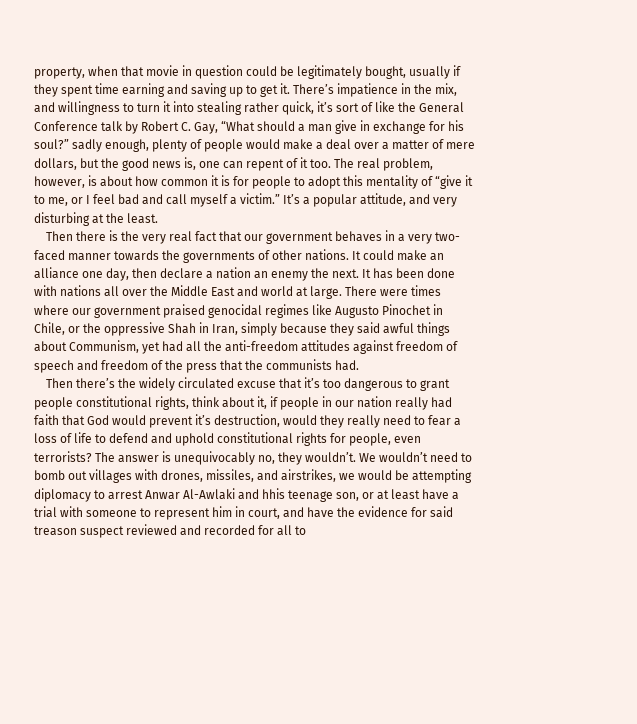property, when that movie in question could be legitimately bought, usually if they spent time earning and saving up to get it. There’s impatience in the mix, and willingness to turn it into stealing rather quick, it’s sort of like the General Conference talk by Robert C. Gay, “What should a man give in exchange for his soul?” sadly enough, plenty of people would make a deal over a matter of mere dollars, but the good news is, one can repent of it too. The real problem, however, is about how common it is for people to adopt this mentality of “give it to me, or I feel bad and call myself a victim.” It’s a popular attitude, and very disturbing at the least.
    Then there is the very real fact that our government behaves in a very two-faced manner towards the governments of other nations. It could make an alliance one day, then declare a nation an enemy the next. It has been done with nations all over the Middle East and world at large. There were times where our government praised genocidal regimes like Augusto Pinochet in Chile, or the oppressive Shah in Iran, simply because they said awful things about Communism, yet had all the anti-freedom attitudes against freedom of speech and freedom of the press that the communists had.
    Then there’s the widely circulated excuse that it’s too dangerous to grant people constitutional rights, think about it, if people in our nation really had faith that God would prevent it’s destruction, would they really need to fear a loss of life to defend and uphold constitutional rights for people, even terrorists? The answer is unequivocably no, they wouldn’t. We wouldn’t need to bomb out villages with drones, missiles, and airstrikes, we would be attempting diplomacy to arrest Anwar Al-Awlaki and hhis teenage son, or at least have a trial with someone to represent him in court, and have the evidence for said treason suspect reviewed and recorded for all to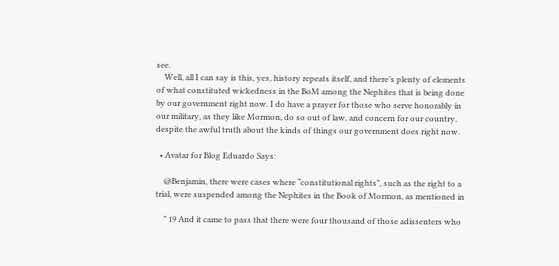see.
    Well, all I can say is this, yes, history repeats itself, and there’s plenty of elements of what constituted wickedness in the BoM among the Nephites that is being done by our government right now. I do have a prayer for those who serve honorably in our military, as they like Mormon, do so out of law, and concern for our country, despite the awful truth about the kinds of things our government does right now.

  • Avatar for Blog Eduardo Says:

    @Benjamin, there were cases where “constitutional rights”, such as the right to a trial, were suspended among the Nephites in the Book of Mormon, as mentioned in

    ” 19 And it came to pass that there were four thousand of those adissenters who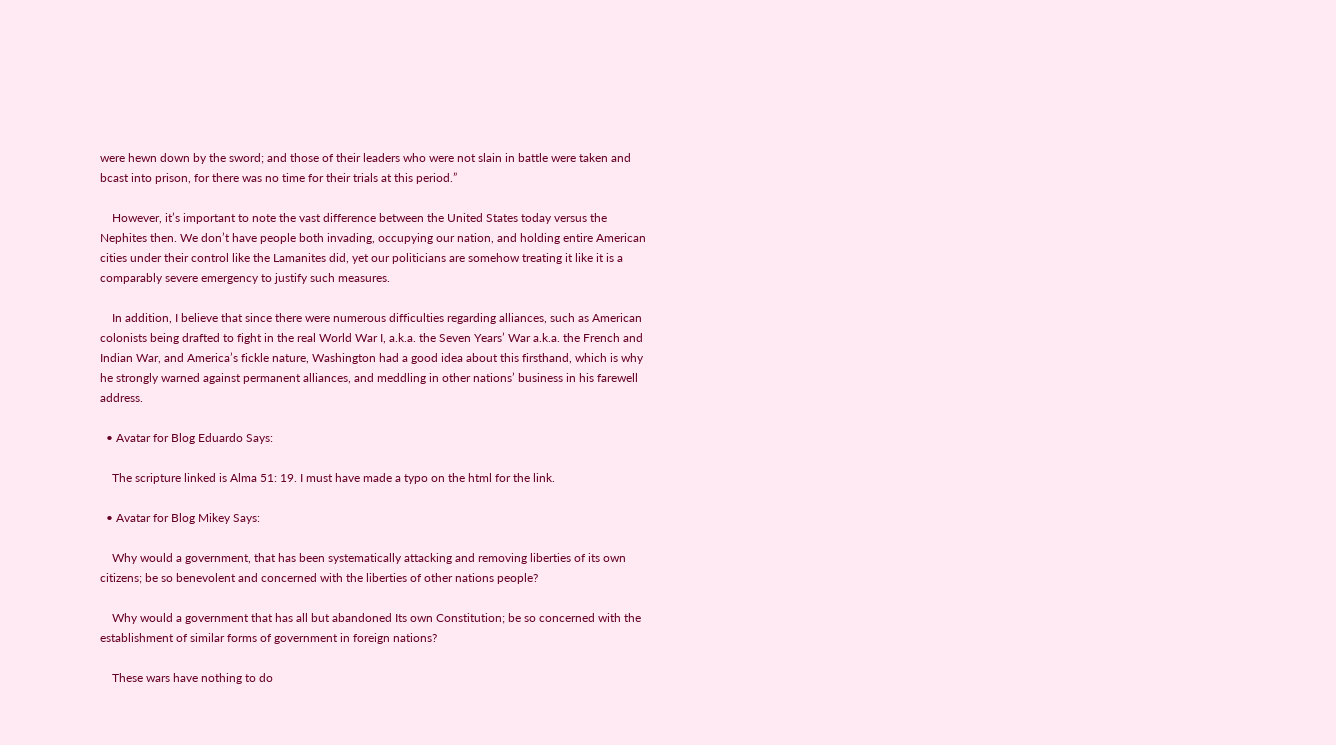were hewn down by the sword; and those of their leaders who were not slain in battle were taken and bcast into prison, for there was no time for their trials at this period.”

    However, it’s important to note the vast difference between the United States today versus the Nephites then. We don’t have people both invading, occupying our nation, and holding entire American cities under their control like the Lamanites did, yet our politicians are somehow treating it like it is a comparably severe emergency to justify such measures.

    In addition, I believe that since there were numerous difficulties regarding alliances, such as American colonists being drafted to fight in the real World War I, a.k.a. the Seven Years’ War a.k.a. the French and Indian War, and America’s fickle nature, Washington had a good idea about this firsthand, which is why he strongly warned against permanent alliances, and meddling in other nations’ business in his farewell address.

  • Avatar for Blog Eduardo Says:

    The scripture linked is Alma 51: 19. I must have made a typo on the html for the link.

  • Avatar for Blog Mikey Says:

    Why would a government, that has been systematically attacking and removing liberties of its own citizens; be so benevolent and concerned with the liberties of other nations people?

    Why would a government that has all but abandoned Its own Constitution; be so concerned with the establishment of similar forms of government in foreign nations?

    These wars have nothing to do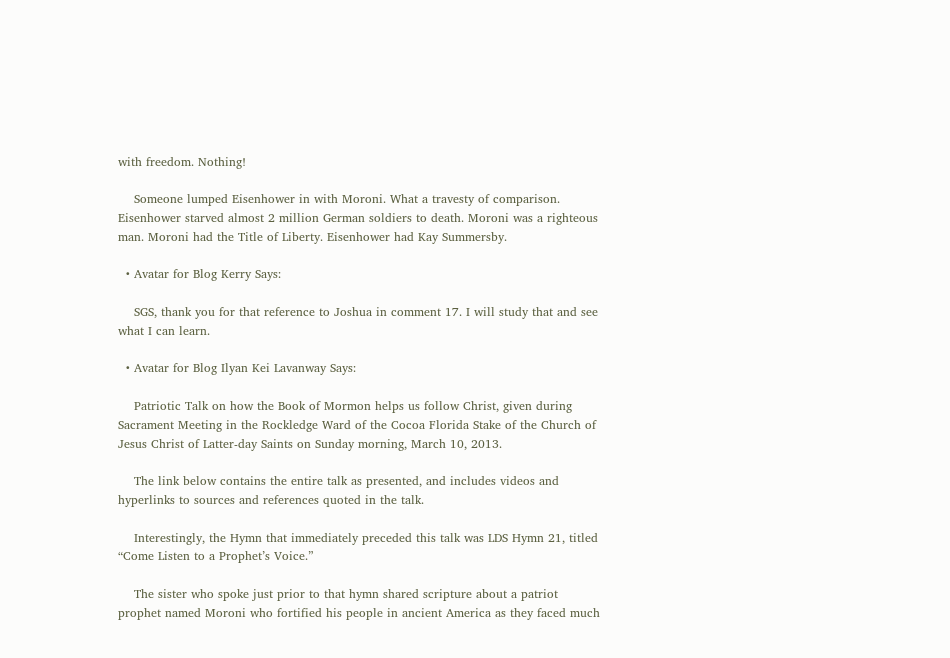with freedom. Nothing!

    Someone lumped Eisenhower in with Moroni. What a travesty of comparison. Eisenhower starved almost 2 million German soldiers to death. Moroni was a righteous man. Moroni had the Title of Liberty. Eisenhower had Kay Summersby.

  • Avatar for Blog Kerry Says:

    SGS, thank you for that reference to Joshua in comment 17. I will study that and see what I can learn.

  • Avatar for Blog Ilyan Kei Lavanway Says:

    Patriotic Talk on how the Book of Mormon helps us follow Christ, given during Sacrament Meeting in the Rockledge Ward of the Cocoa Florida Stake of the Church of Jesus Christ of Latter-day Saints on Sunday morning, March 10, 2013.

    The link below contains the entire talk as presented, and includes videos and hyperlinks to sources and references quoted in the talk.

    Interestingly, the Hymn that immediately preceded this talk was LDS Hymn 21, titled “Come Listen to a Prophet’s Voice.”

    The sister who spoke just prior to that hymn shared scripture about a patriot prophet named Moroni who fortified his people in ancient America as they faced much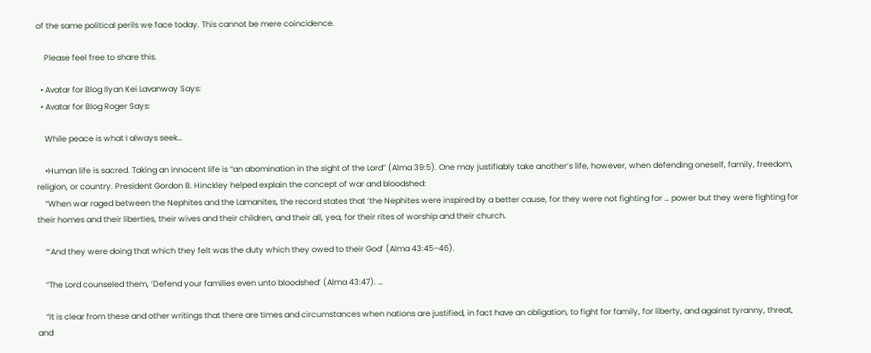of the same political perils we face today. This cannot be mere coincidence.

    Please feel free to share this.

  • Avatar for Blog Ilyan Kei Lavanway Says:
  • Avatar for Blog Roger Says:

    While peace is what I always seek…

    •Human life is sacred. Taking an innocent life is “an abomination in the sight of the Lord” (Alma 39:5). One may justifiably take another’s life, however, when defending oneself, family, freedom, religion, or country. President Gordon B. Hinckley helped explain the concept of war and bloodshed:
    “When war raged between the Nephites and the Lamanites, the record states that ‘the Nephites were inspired by a better cause, for they were not fighting for … power but they were fighting for their homes and their liberties, their wives and their children, and their all, yea, for their rites of worship and their church.

    “‘And they were doing that which they felt was the duty which they owed to their God’ (Alma 43:45–46).

    “The Lord counseled them, ‘Defend your families even unto bloodshed’ (Alma 43:47). …

    “It is clear from these and other writings that there are times and circumstances when nations are justified, in fact have an obligation, to fight for family, for liberty, and against tyranny, threat, and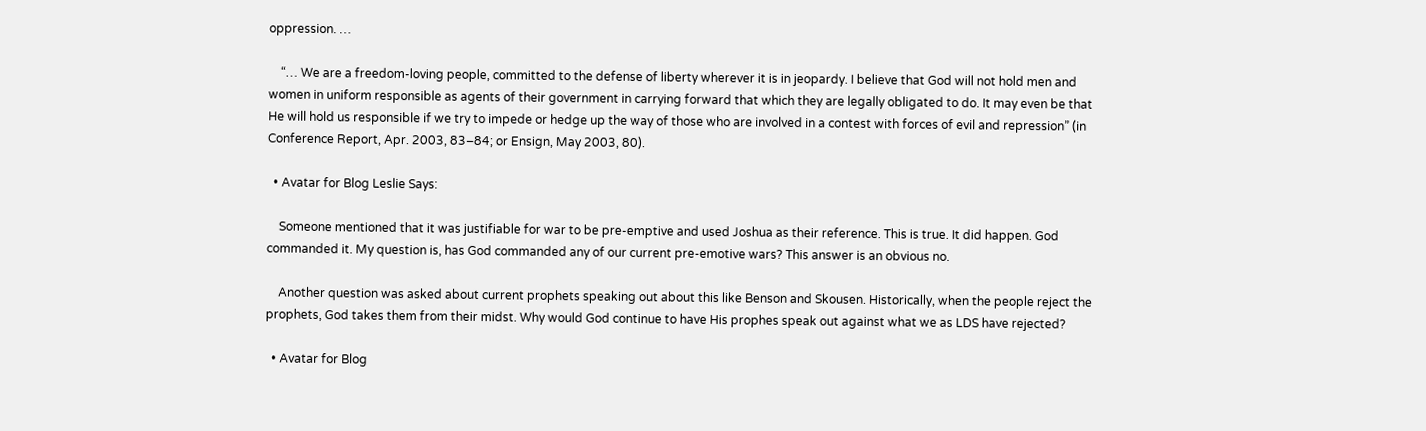oppression. …

    “… We are a freedom-loving people, committed to the defense of liberty wherever it is in jeopardy. I believe that God will not hold men and women in uniform responsible as agents of their government in carrying forward that which they are legally obligated to do. It may even be that He will hold us responsible if we try to impede or hedge up the way of those who are involved in a contest with forces of evil and repression” (in Conference Report, Apr. 2003, 83–84; or Ensign, May 2003, 80).

  • Avatar for Blog Leslie Says:

    Someone mentioned that it was justifiable for war to be pre-emptive and used Joshua as their reference. This is true. It did happen. God commanded it. My question is, has God commanded any of our current pre-emotive wars? This answer is an obvious no.

    Another question was asked about current prophets speaking out about this like Benson and Skousen. Historically, when the people reject the prophets, God takes them from their midst. Why would God continue to have His prophes speak out against what we as LDS have rejected?

  • Avatar for Blog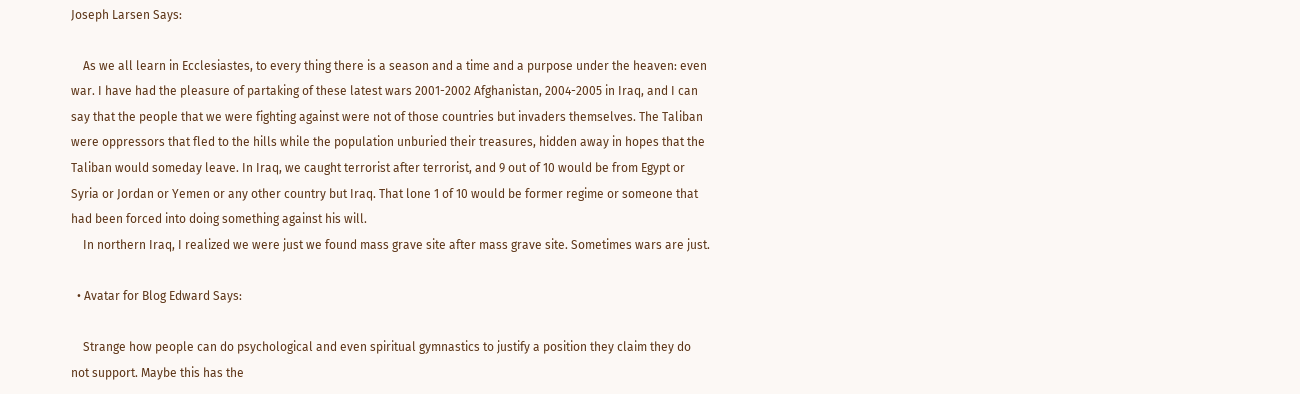Joseph Larsen Says:

    As we all learn in Ecclesiastes, to every thing there is a season and a time and a purpose under the heaven: even war. I have had the pleasure of partaking of these latest wars 2001-2002 Afghanistan, 2004-2005 in Iraq, and I can say that the people that we were fighting against were not of those countries but invaders themselves. The Taliban were oppressors that fled to the hills while the population unburied their treasures, hidden away in hopes that the Taliban would someday leave. In Iraq, we caught terrorist after terrorist, and 9 out of 10 would be from Egypt or Syria or Jordan or Yemen or any other country but Iraq. That lone 1 of 10 would be former regime or someone that had been forced into doing something against his will.
    In northern Iraq, I realized we were just we found mass grave site after mass grave site. Sometimes wars are just.

  • Avatar for Blog Edward Says:

    Strange how people can do psychological and even spiritual gymnastics to justify a position they claim they do not support. Maybe this has the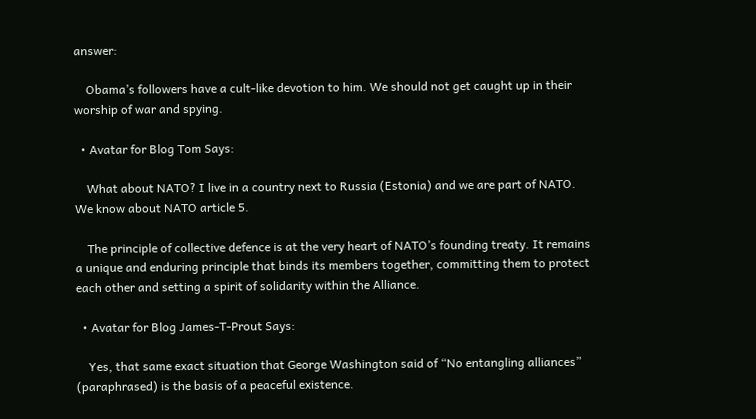answer:

    Obama’s followers have a cult-like devotion to him. We should not get caught up in their worship of war and spying.

  • Avatar for Blog Tom Says:

    What about NATO? I live in a country next to Russia (Estonia) and we are part of NATO. We know about NATO article 5.

    The principle of collective defence is at the very heart of NATO’s founding treaty. It remains a unique and enduring principle that binds its members together, committing them to protect each other and setting a spirit of solidarity within the Alliance.

  • Avatar for Blog James-T-Prout Says:

    Yes, that same exact situation that George Washington said of “No entangling alliances” (paraphrased) is the basis of a peaceful existence.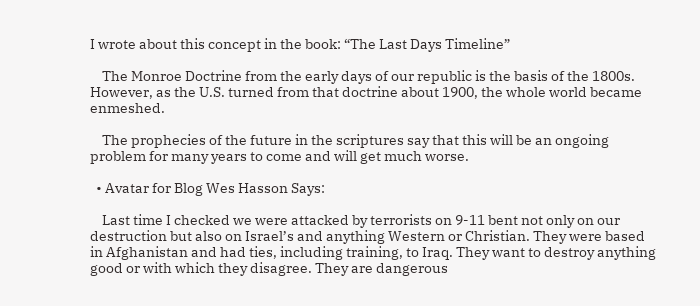I wrote about this concept in the book: “The Last Days Timeline”

    The Monroe Doctrine from the early days of our republic is the basis of the 1800s. However, as the U.S. turned from that doctrine about 1900, the whole world became enmeshed.

    The prophecies of the future in the scriptures say that this will be an ongoing problem for many years to come and will get much worse.

  • Avatar for Blog Wes Hasson Says:

    Last time I checked we were attacked by terrorists on 9-11 bent not only on our destruction but also on Israel’s and anything Western or Christian. They were based in Afghanistan and had ties, including training, to Iraq. They want to destroy anything good or with which they disagree. They are dangerous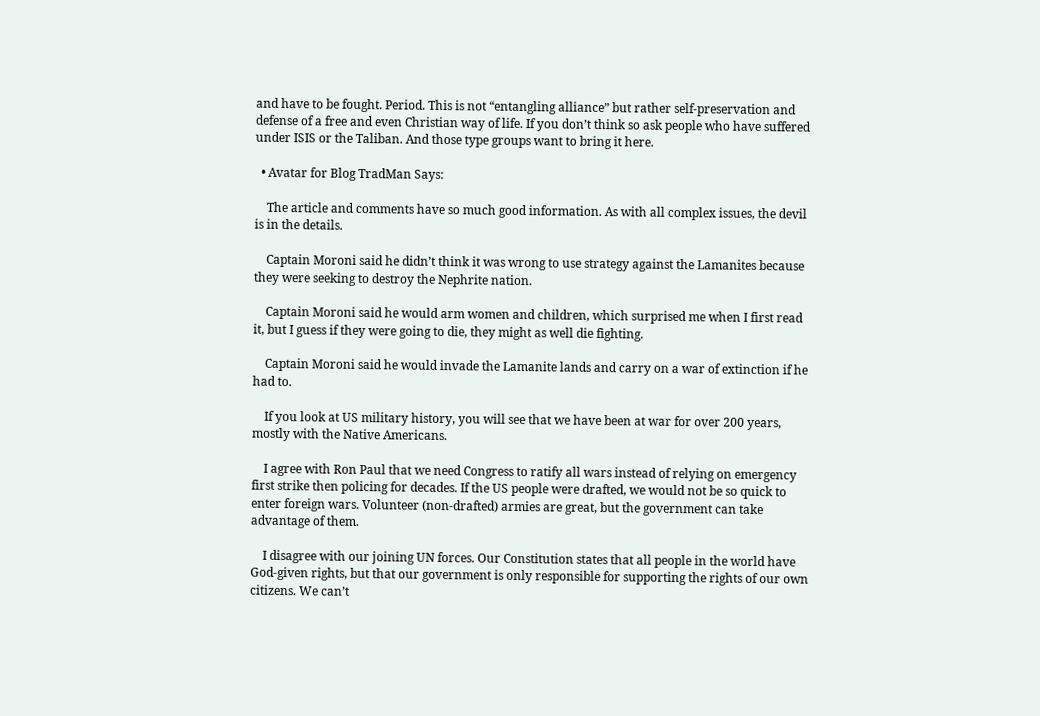and have to be fought. Period. This is not “entangling alliance” but rather self-preservation and defense of a free and even Christian way of life. If you don’t think so ask people who have suffered under ISIS or the Taliban. And those type groups want to bring it here.

  • Avatar for Blog TradMan Says:

    The article and comments have so much good information. As with all complex issues, the devil is in the details.

    Captain Moroni said he didn’t think it was wrong to use strategy against the Lamanites because they were seeking to destroy the Nephrite nation.

    Captain Moroni said he would arm women and children, which surprised me when I first read it, but I guess if they were going to die, they might as well die fighting.

    Captain Moroni said he would invade the Lamanite lands and carry on a war of extinction if he had to.

    If you look at US military history, you will see that we have been at war for over 200 years, mostly with the Native Americans.

    I agree with Ron Paul that we need Congress to ratify all wars instead of relying on emergency first strike then policing for decades. If the US people were drafted, we would not be so quick to enter foreign wars. Volunteer (non-drafted) armies are great, but the government can take advantage of them.

    I disagree with our joining UN forces. Our Constitution states that all people in the world have God-given rights, but that our government is only responsible for supporting the rights of our own citizens. We can’t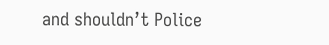and shouldn’t Police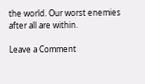the world. Our worst enemies after all are within.

Leave a Comment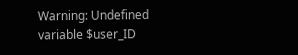Warning: Undefined variable $user_ID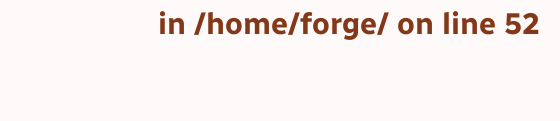in /home/forge/ on line 52